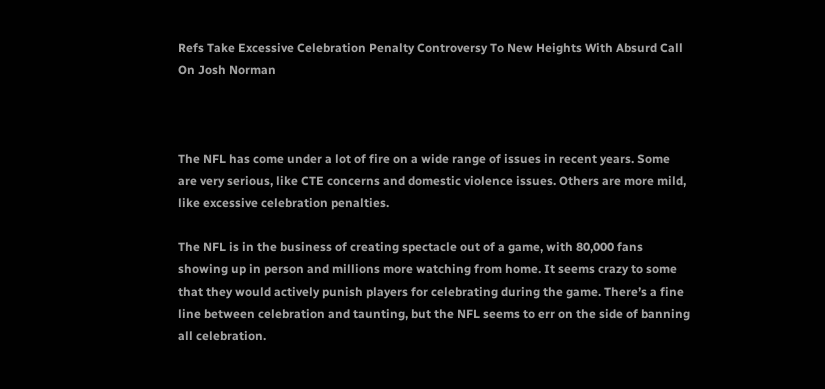Refs Take Excessive Celebration Penalty Controversy To New Heights With Absurd Call On Josh Norman



The NFL has come under a lot of fire on a wide range of issues in recent years. Some are very serious, like CTE concerns and domestic violence issues. Others are more mild, like excessive celebration penalties.

The NFL is in the business of creating spectacle out of a game, with 80,000 fans showing up in person and millions more watching from home. It seems crazy to some that they would actively punish players for celebrating during the game. There’s a fine line between celebration and taunting, but the NFL seems to err on the side of banning all celebration.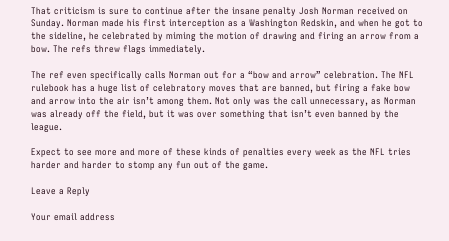That criticism is sure to continue after the insane penalty Josh Norman received on Sunday. Norman made his first interception as a Washington Redskin, and when he got to the sideline, he celebrated by miming the motion of drawing and firing an arrow from a bow. The refs threw flags immediately.

The ref even specifically calls Norman out for a “bow and arrow” celebration. The NFL rulebook has a huge list of celebratory moves that are banned, but firing a fake bow and arrow into the air isn’t among them. Not only was the call unnecessary, as Norman was already off the field, but it was over something that isn’t even banned by the league.

Expect to see more and more of these kinds of penalties every week as the NFL tries harder and harder to stomp any fun out of the game.

Leave a Reply

Your email address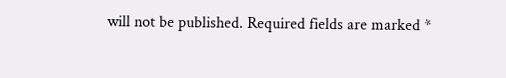will not be published. Required fields are marked *